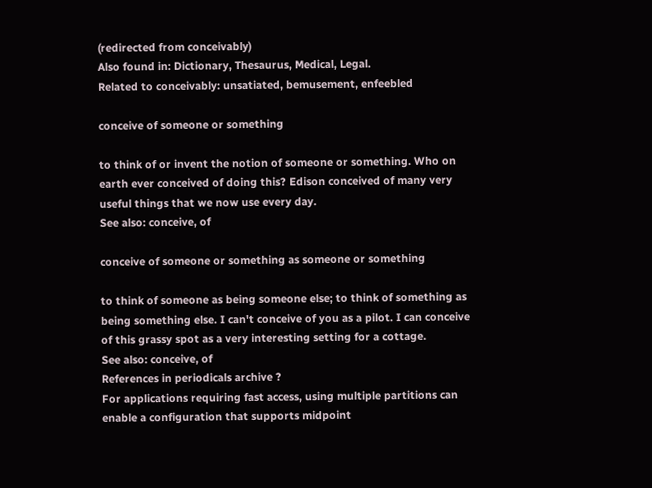(redirected from conceivably)
Also found in: Dictionary, Thesaurus, Medical, Legal.
Related to conceivably: unsatiated, bemusement, enfeebled

conceive of someone or something

to think of or invent the notion of someone or something. Who on earth ever conceived of doing this? Edison conceived of many very useful things that we now use every day.
See also: conceive, of

conceive of someone or something as someone or something

to think of someone as being someone else; to think of something as being something else. I can't conceive of you as a pilot. I can conceive of this grassy spot as a very interesting setting for a cottage.
See also: conceive, of
References in periodicals archive ?
For applications requiring fast access, using multiple partitions can enable a configuration that supports midpoint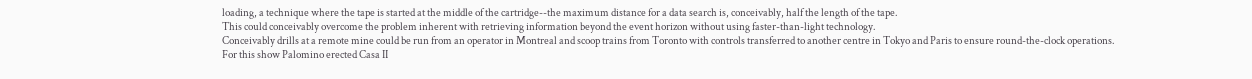loading, a technique where the tape is started at the middle of the cartridge--the maximum distance for a data search is, conceivably, half the length of the tape.
This could conceivably overcome the problem inherent with retrieving information beyond the event horizon without using faster-than-light technology.
Conceivably drills at a remote mine could be run from an operator in Montreal and scoop trains from Toronto with controls transferred to another centre in Tokyo and Paris to ensure round-the-clock operations.
For this show Palomino erected Casa II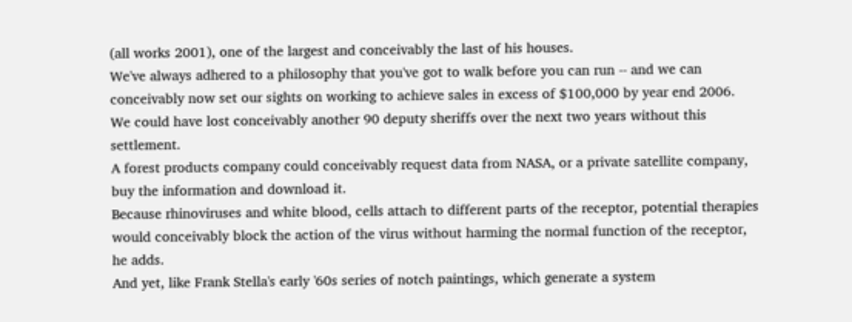(all works 2001), one of the largest and conceivably the last of his houses.
We've always adhered to a philosophy that you've got to walk before you can run -- and we can conceivably now set our sights on working to achieve sales in excess of $100,000 by year end 2006.
We could have lost conceivably another 90 deputy sheriffs over the next two years without this settlement.
A forest products company could conceivably request data from NASA, or a private satellite company, buy the information and download it.
Because rhinoviruses and white blood, cells attach to different parts of the receptor, potential therapies would conceivably block the action of the virus without harming the normal function of the receptor, he adds.
And yet, like Frank Stella's early '60s series of notch paintings, which generate a system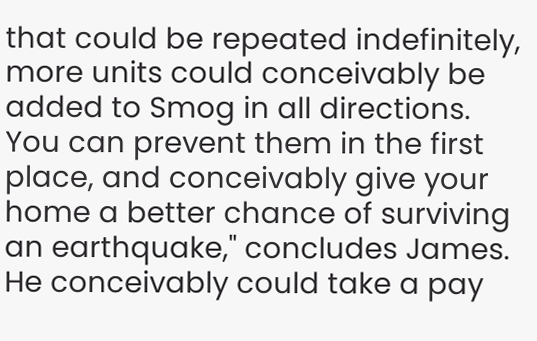that could be repeated indefinitely, more units could conceivably be added to Smog in all directions.
You can prevent them in the first place, and conceivably give your home a better chance of surviving an earthquake," concludes James.
He conceivably could take a pay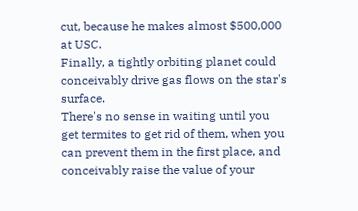cut, because he makes almost $500,000 at USC.
Finally, a tightly orbiting planet could conceivably drive gas flows on the star's surface.
There's no sense in waiting until you get termites to get rid of them, when you can prevent them in the first place, and conceivably raise the value of your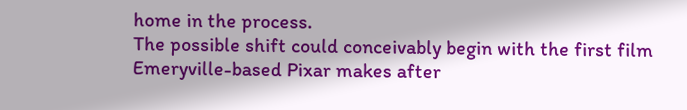home in the process.
The possible shift could conceivably begin with the first film Emeryville-based Pixar makes after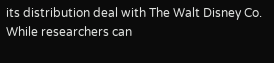its distribution deal with The Walt Disney Co.
While researchers can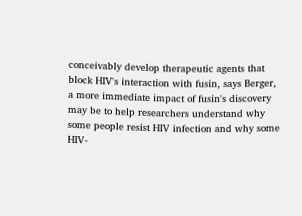conceivably develop therapeutic agents that block HIV's interaction with fusin, says Berger, a more immediate impact of fusin's discovery may be to help researchers understand why some people resist HIV infection and why some HIV-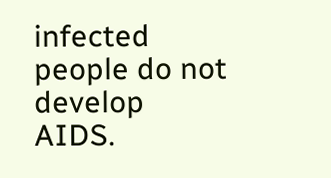infected people do not develop AIDS.